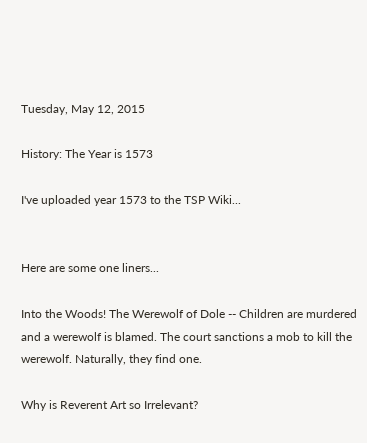Tuesday, May 12, 2015

History: The Year is 1573

I've uploaded year 1573 to the TSP Wiki...


Here are some one liners...

Into the Woods! The Werewolf of Dole -- Children are murdered and a werewolf is blamed. The court sanctions a mob to kill the werewolf. Naturally, they find one.

Why is Reverent Art so Irrelevant?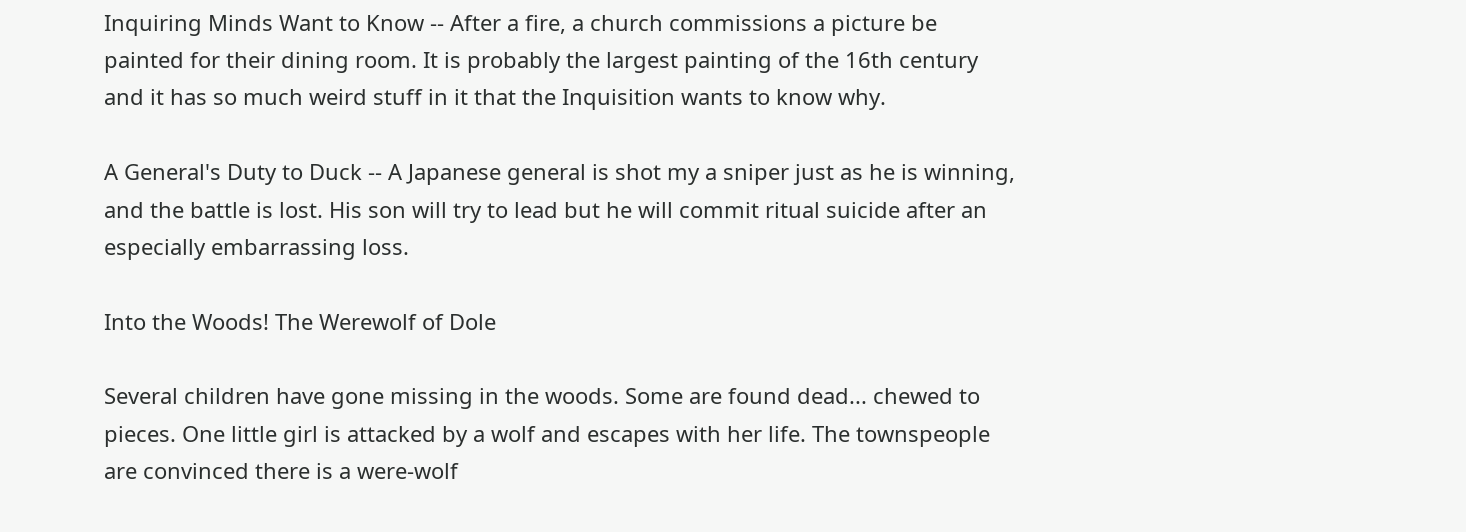Inquiring Minds Want to Know -- After a fire, a church commissions a picture be painted for their dining room. It is probably the largest painting of the 16th century and it has so much weird stuff in it that the Inquisition wants to know why.

A General's Duty to Duck -- A Japanese general is shot my a sniper just as he is winning, and the battle is lost. His son will try to lead but he will commit ritual suicide after an especially embarrassing loss.

Into the Woods! The Werewolf of Dole

Several children have gone missing in the woods. Some are found dead... chewed to pieces. One little girl is attacked by a wolf and escapes with her life. The townspeople are convinced there is a were-wolf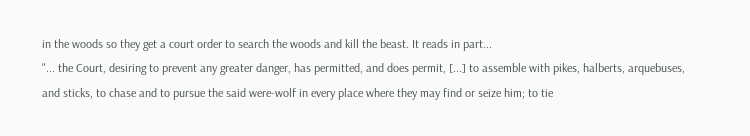in the woods so they get a court order to search the woods and kill the beast. It reads in part...
"... the Court, desiring to prevent any greater danger, has permitted, and does permit, [...] to assemble with pikes, halberts, arquebuses, and sticks, to chase and to pursue the said were-wolf in every place where they may find or seize him; to tie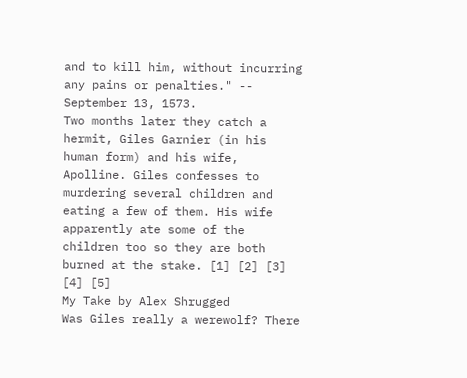and to kill him, without incurring any pains or penalties." -- September 13, 1573.
Two months later they catch a hermit, Giles Garnier (in his human form) and his wife, Apolline. Giles confesses to murdering several children and eating a few of them. His wife apparently ate some of the children too so they are both burned at the stake. [1] [2] [3] [4] [5]
My Take by Alex Shrugged
Was Giles really a werewolf? There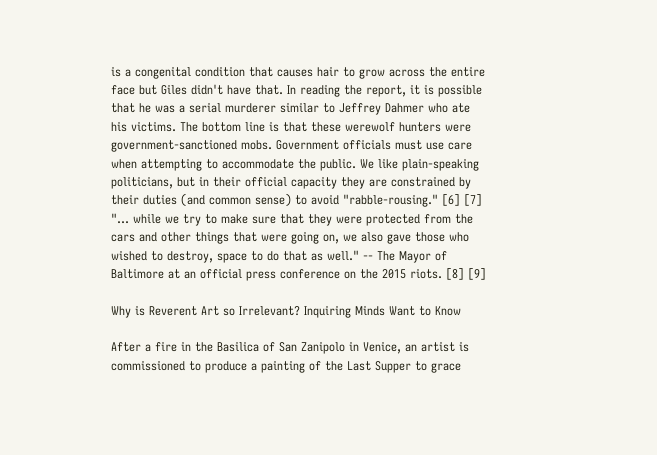is a congenital condition that causes hair to grow across the entire face but Giles didn't have that. In reading the report, it is possible that he was a serial murderer similar to Jeffrey Dahmer who ate his victims. The bottom line is that these werewolf hunters were government-sanctioned mobs. Government officials must use care when attempting to accommodate the public. We like plain-speaking politicians, but in their official capacity they are constrained by their duties (and common sense) to avoid "rabble-rousing." [6] [7]
"... while we try to make sure that they were protected from the cars and other things that were going on, we also gave those who wished to destroy, space to do that as well." -- The Mayor of Baltimore at an official press conference on the 2015 riots. [8] [9]

Why is Reverent Art so Irrelevant? Inquiring Minds Want to Know

After a fire in the Basilica of San Zanipolo in Venice, an artist is commissioned to produce a painting of the Last Supper to grace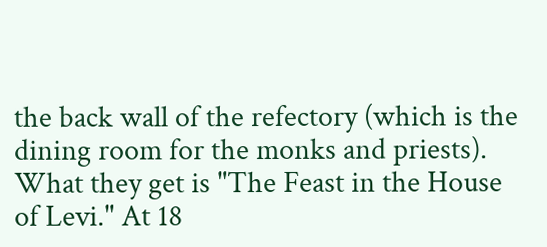the back wall of the refectory (which is the dining room for the monks and priests). What they get is "The Feast in the House of Levi." At 18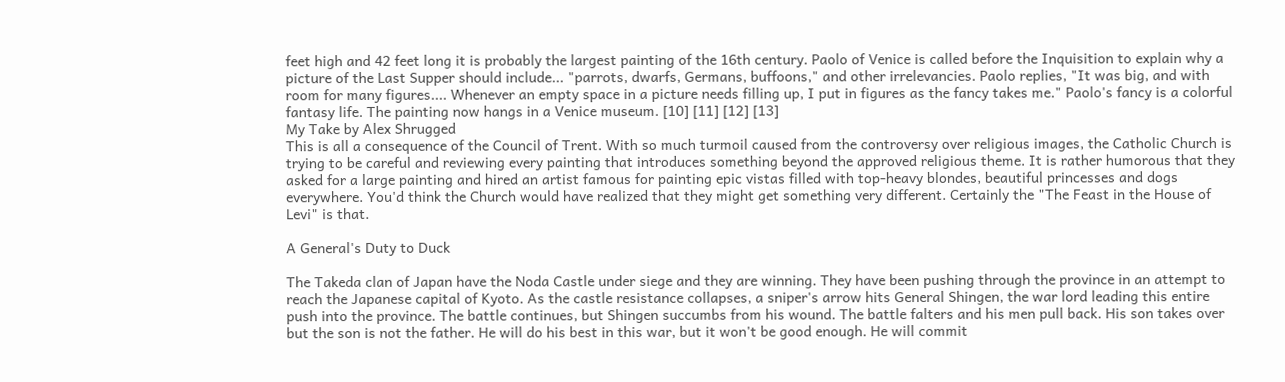feet high and 42 feet long it is probably the largest painting of the 16th century. Paolo of Venice is called before the Inquisition to explain why a picture of the Last Supper should include... "parrots, dwarfs, Germans, buffoons," and other irrelevancies. Paolo replies, "It was big, and with room for many figures.... Whenever an empty space in a picture needs filling up, I put in figures as the fancy takes me." Paolo's fancy is a colorful fantasy life. The painting now hangs in a Venice museum. [10] [11] [12] [13]
My Take by Alex Shrugged
This is all a consequence of the Council of Trent. With so much turmoil caused from the controversy over religious images, the Catholic Church is trying to be careful and reviewing every painting that introduces something beyond the approved religious theme. It is rather humorous that they asked for a large painting and hired an artist famous for painting epic vistas filled with top-heavy blondes, beautiful princesses and dogs everywhere. You'd think the Church would have realized that they might get something very different. Certainly the "The Feast in the House of Levi" is that.

A General's Duty to Duck

The Takeda clan of Japan have the Noda Castle under siege and they are winning. They have been pushing through the province in an attempt to reach the Japanese capital of Kyoto. As the castle resistance collapses, a sniper's arrow hits General Shingen, the war lord leading this entire push into the province. The battle continues, but Shingen succumbs from his wound. The battle falters and his men pull back. His son takes over but the son is not the father. He will do his best in this war, but it won't be good enough. He will commit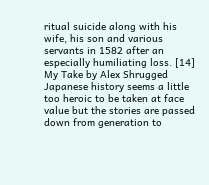ritual suicide along with his wife, his son and various servants in 1582 after an especially humiliating loss. [14]
My Take by Alex Shrugged
Japanese history seems a little too heroic to be taken at face value but the stories are passed down from generation to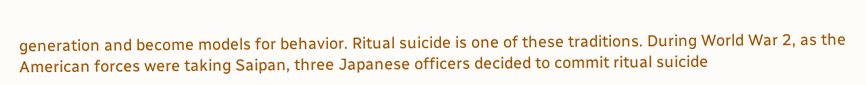generation and become models for behavior. Ritual suicide is one of these traditions. During World War 2, as the American forces were taking Saipan, three Japanese officers decided to commit ritual suicide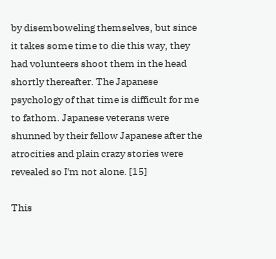by disemboweling themselves, but since it takes some time to die this way, they had volunteers shoot them in the head shortly thereafter. The Japanese psychology of that time is difficult for me to fathom. Japanese veterans were shunned by their fellow Japanese after the atrocities and plain crazy stories were revealed so I'm not alone. [15]

This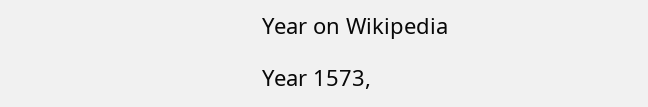Year on Wikipedia

Year 1573,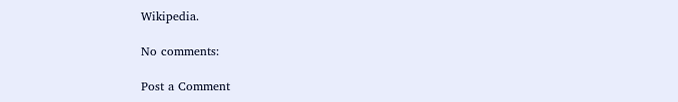Wikipedia.

No comments:

Post a Comment